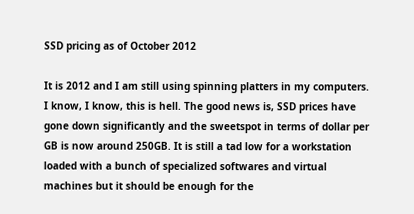SSD pricing as of October 2012

It is 2012 and I am still using spinning platters in my computers. I know, I know, this is hell. The good news is, SSD prices have gone down significantly and the sweetspot in terms of dollar per GB is now around 250GB. It is still a tad low for a workstation loaded with a bunch of specialized softwares and virtual machines but it should be enough for the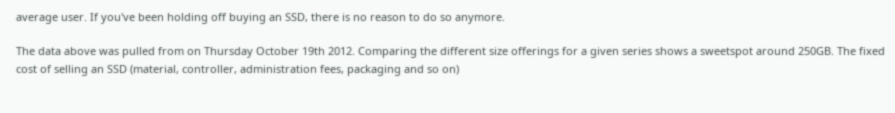average user. If you've been holding off buying an SSD, there is no reason to do so anymore.

The data above was pulled from on Thursday October 19th 2012. Comparing the different size offerings for a given series shows a sweetspot around 250GB. The fixed cost of selling an SSD (material, controller, administration fees, packaging and so on)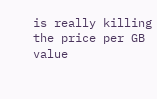is really killing the price per GB value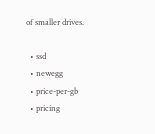of smaller drives.

  • ssd
  • newegg
  • price-per-gb
  • pricing